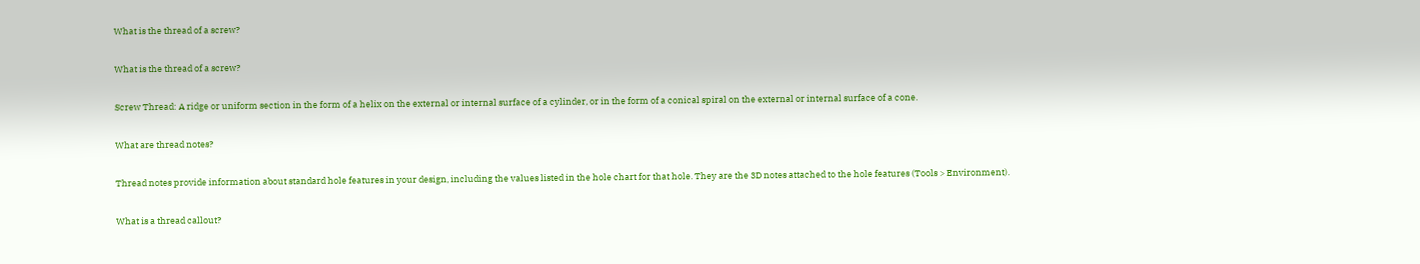What is the thread of a screw?

What is the thread of a screw?

Screw Thread: A ridge or uniform section in the form of a helix on the external or internal surface of a cylinder, or in the form of a conical spiral on the external or internal surface of a cone.

What are thread notes?

Thread notes provide information about standard hole features in your design, including the values listed in the hole chart for that hole. They are the 3D notes attached to the hole features (Tools > Environment).

What is a thread callout?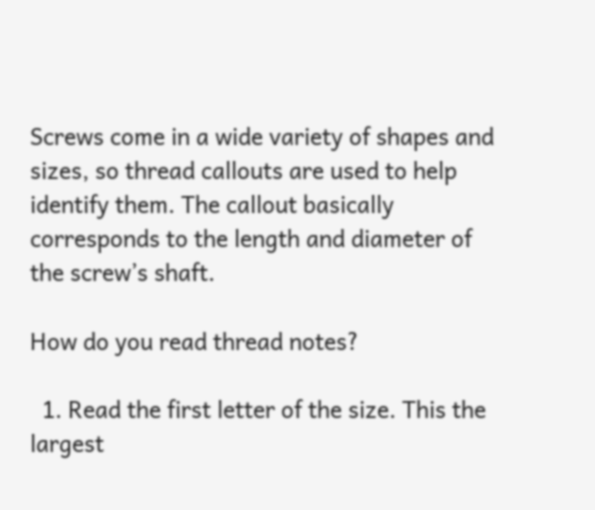Screws come in a wide variety of shapes and sizes, so thread callouts are used to help identify them. The callout basically corresponds to the length and diameter of the screw’s shaft.

How do you read thread notes?

  1. Read the first letter of the size. This the largest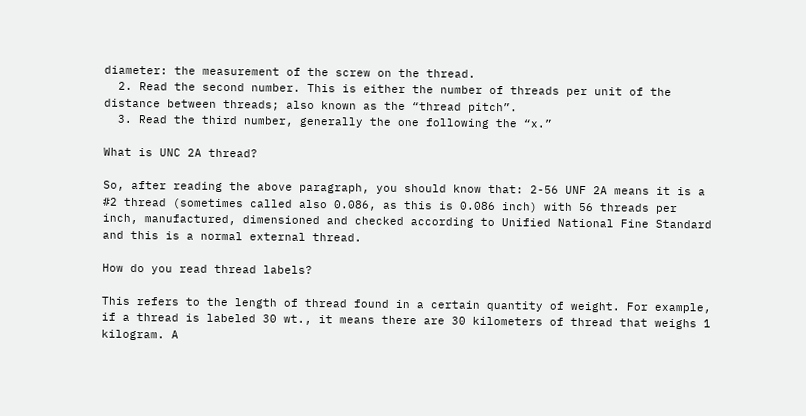diameter: the measurement of the screw on the thread.
  2. Read the second number. This is either the number of threads per unit of the distance between threads; also known as the “thread pitch”.
  3. Read the third number, generally the one following the “x.”

What is UNC 2A thread?

So, after reading the above paragraph, you should know that: 2-56 UNF 2A means it is a #2 thread (sometimes called also 0.086, as this is 0.086 inch) with 56 threads per inch, manufactured, dimensioned and checked according to Unified National Fine Standard and this is a normal external thread.

How do you read thread labels?

This refers to the length of thread found in a certain quantity of weight. For example, if a thread is labeled 30 wt., it means there are 30 kilometers of thread that weighs 1 kilogram. A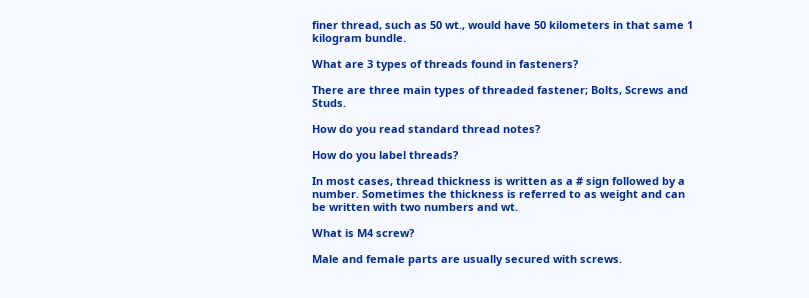finer thread, such as 50 wt., would have 50 kilometers in that same 1 kilogram bundle.

What are 3 types of threads found in fasteners?

There are three main types of threaded fastener; Bolts, Screws and Studs.

How do you read standard thread notes?

How do you label threads?

In most cases, thread thickness is written as a # sign followed by a number. Sometimes the thickness is referred to as weight and can be written with two numbers and wt.

What is M4 screw?

Male and female parts are usually secured with screws.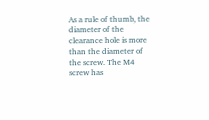As a rule of thumb, the diameter of the clearance hole is more than the diameter of the screw. The M4 screw has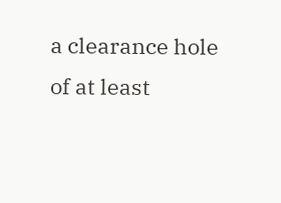a clearance hole of at least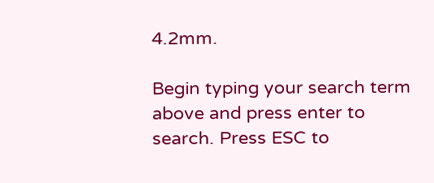4.2mm.

Begin typing your search term above and press enter to search. Press ESC to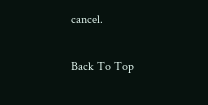cancel.

Back To Top